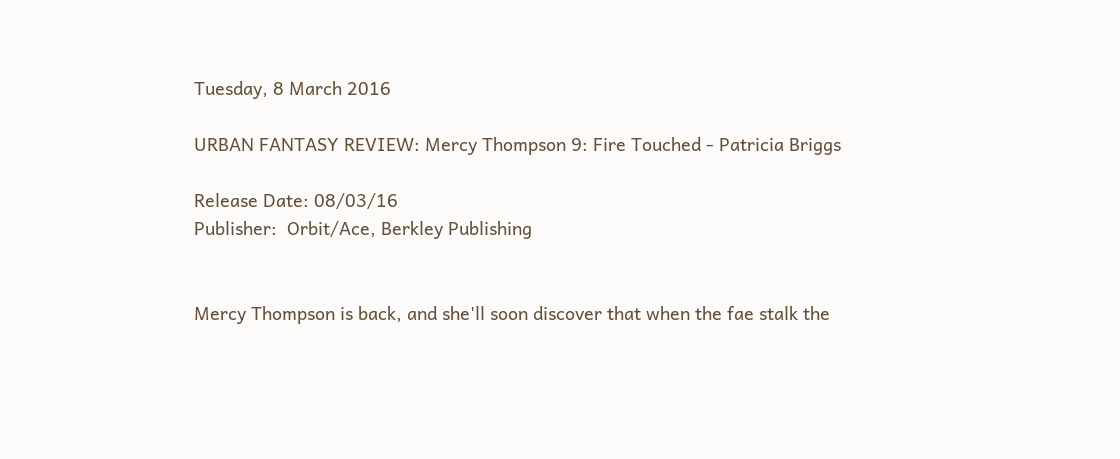Tuesday, 8 March 2016

URBAN FANTASY REVIEW: Mercy Thompson 9: Fire Touched - Patricia Briggs

Release Date: 08/03/16
Publisher:  Orbit/Ace, Berkley Publishing


Mercy Thompson is back, and she'll soon discover that when the fae stalk the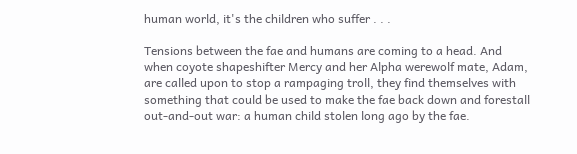human world, it's the children who suffer . . .

Tensions between the fae and humans are coming to a head. And when coyote shapeshifter Mercy and her Alpha werewolf mate, Adam, are called upon to stop a rampaging troll, they find themselves with something that could be used to make the fae back down and forestall out-and-out war: a human child stolen long ago by the fae.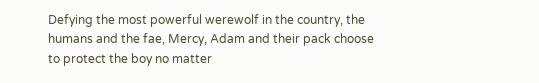Defying the most powerful werewolf in the country, the humans and the fae, Mercy, Adam and their pack choose to protect the boy no matter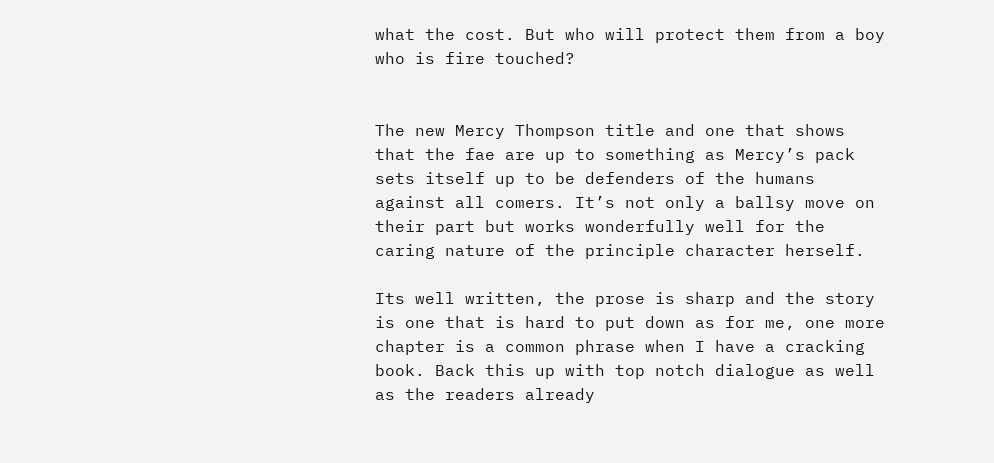what the cost. But who will protect them from a boy who is fire touched?


The new Mercy Thompson title and one that shows that the fae are up to something as Mercy’s pack sets itself up to be defenders of the humans against all comers. It’s not only a ballsy move on their part but works wonderfully well for the caring nature of the principle character herself.

Its well written, the prose is sharp and the story is one that is hard to put down as for me, one more chapter is a common phrase when I have a cracking book. Back this up with top notch dialogue as well as the readers already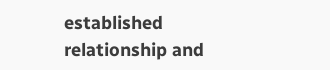established relationship and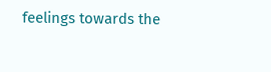feelings towards the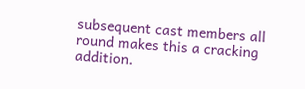subsequent cast members all round makes this a cracking addition.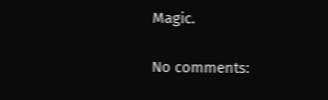Magic.

No comments: